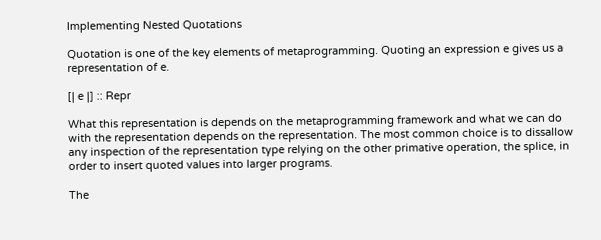Implementing Nested Quotations

Quotation is one of the key elements of metaprogramming. Quoting an expression e gives us a representation of e.

[| e |] :: Repr

What this representation is depends on the metaprogramming framework and what we can do with the representation depends on the representation. The most common choice is to dissallow any inspection of the representation type relying on the other primative operation, the splice, in order to insert quoted values into larger programs.

The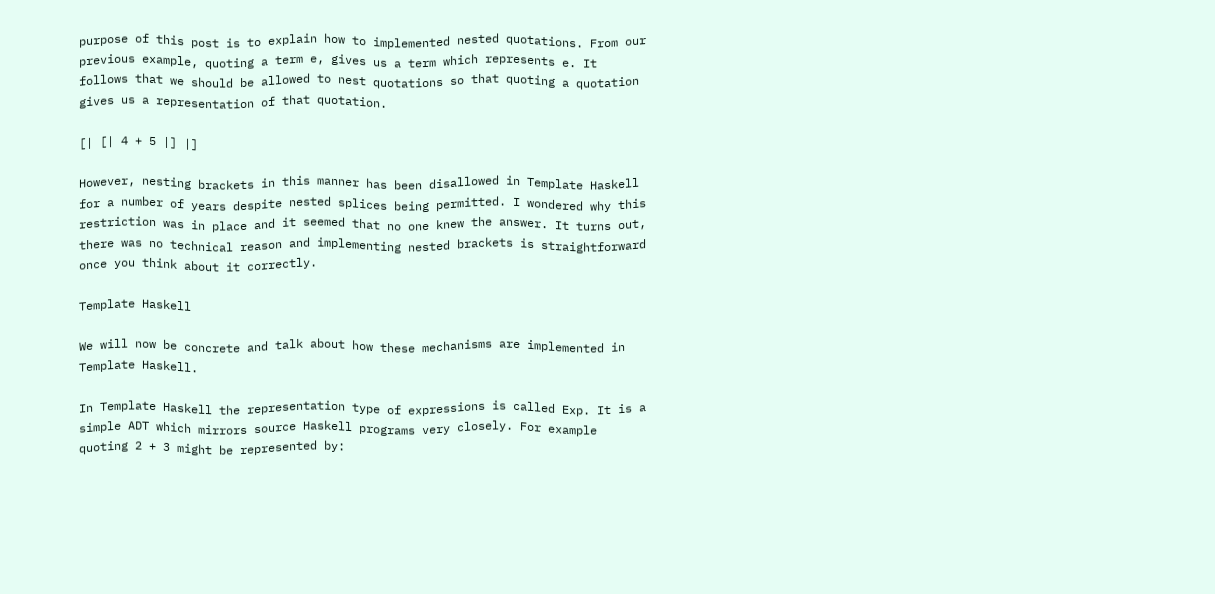purpose of this post is to explain how to implemented nested quotations. From our previous example, quoting a term e, gives us a term which represents e. It follows that we should be allowed to nest quotations so that quoting a quotation gives us a representation of that quotation.

[| [| 4 + 5 |] |]

However, nesting brackets in this manner has been disallowed in Template Haskell for a number of years despite nested splices being permitted. I wondered why this restriction was in place and it seemed that no one knew the answer. It turns out, there was no technical reason and implementing nested brackets is straightforward once you think about it correctly.

Template Haskell

We will now be concrete and talk about how these mechanisms are implemented in Template Haskell.

In Template Haskell the representation type of expressions is called Exp. It is a simple ADT which mirrors source Haskell programs very closely. For example quoting 2 + 3 might be represented by: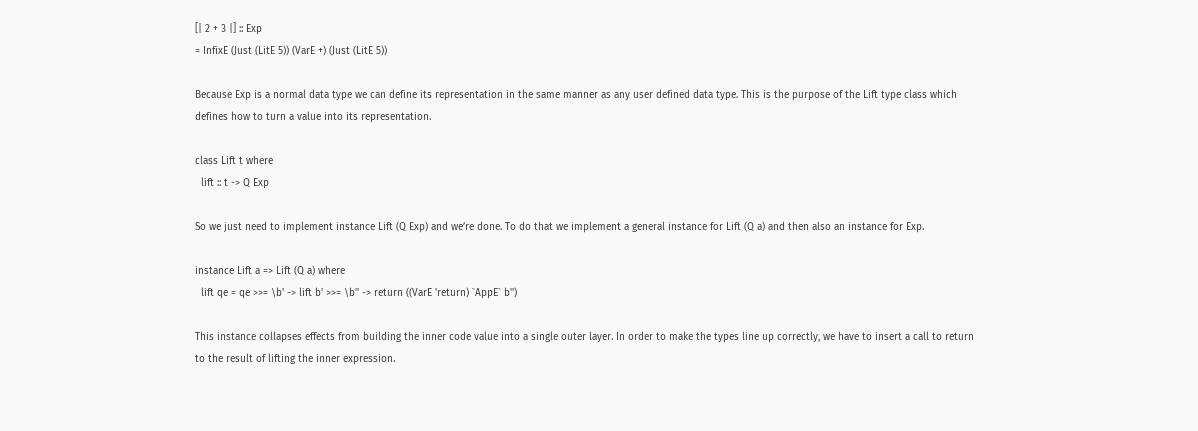[| 2 + 3 |] :: Exp
= InfixE (Just (LitE 5)) (VarE +) (Just (LitE 5))

Because Exp is a normal data type we can define its representation in the same manner as any user defined data type. This is the purpose of the Lift type class which defines how to turn a value into its representation.

class Lift t where
  lift :: t -> Q Exp

So we just need to implement instance Lift (Q Exp) and we’re done. To do that we implement a general instance for Lift (Q a) and then also an instance for Exp.

instance Lift a => Lift (Q a) where
  lift qe = qe >>= \b' -> lift b' >>= \b'' -> return ((VarE 'return) `AppE` b'')

This instance collapses effects from building the inner code value into a single outer layer. In order to make the types line up correctly, we have to insert a call to return to the result of lifting the inner expression.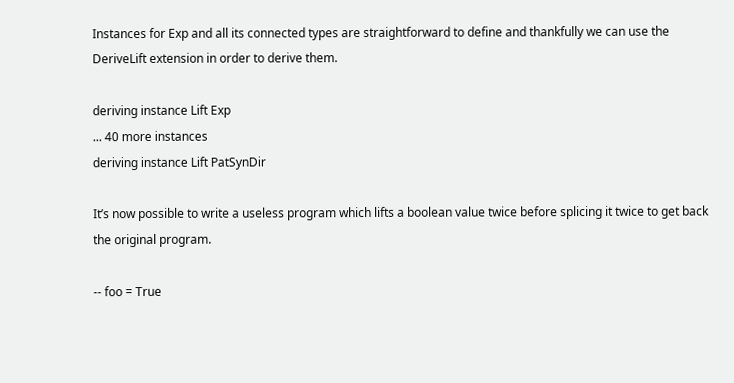Instances for Exp and all its connected types are straightforward to define and thankfully we can use the DeriveLift extension in order to derive them.

deriving instance Lift Exp
... 40 more instances
deriving instance Lift PatSynDir

It’s now possible to write a useless program which lifts a boolean value twice before splicing it twice to get back the original program.

-- foo = True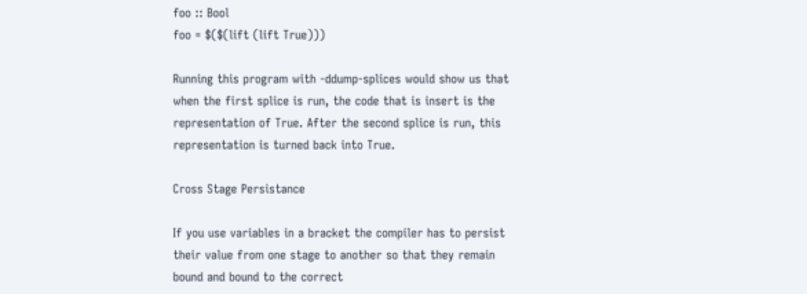foo :: Bool
foo = $($(lift (lift True)))

Running this program with -ddump-splices would show us that when the first splice is run, the code that is insert is the representation of True. After the second splice is run, this representation is turned back into True.

Cross Stage Persistance

If you use variables in a bracket the compiler has to persist their value from one stage to another so that they remain bound and bound to the correct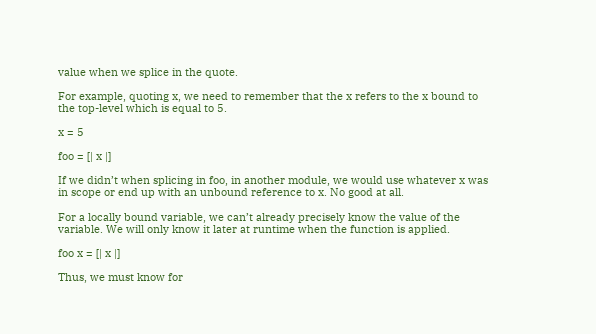value when we splice in the quote.

For example, quoting x, we need to remember that the x refers to the x bound to the top-level which is equal to 5.

x = 5

foo = [| x |]

If we didn’t when splicing in foo, in another module, we would use whatever x was in scope or end up with an unbound reference to x. No good at all.

For a locally bound variable, we can’t already precisely know the value of the variable. We will only know it later at runtime when the function is applied.

foo x = [| x |]

Thus, we must know for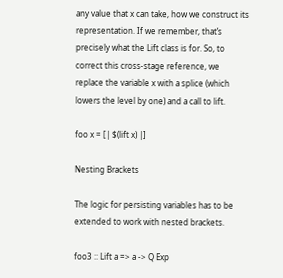any value that x can take, how we construct its representation. If we remember, that’s precisely what the Lift class is for. So, to correct this cross-stage reference, we replace the variable x with a splice (which lowers the level by one) and a call to lift.

foo x = [| $(lift x) |]

Nesting Brackets

The logic for persisting variables has to be extended to work with nested brackets.

foo3 :: Lift a => a -> Q Exp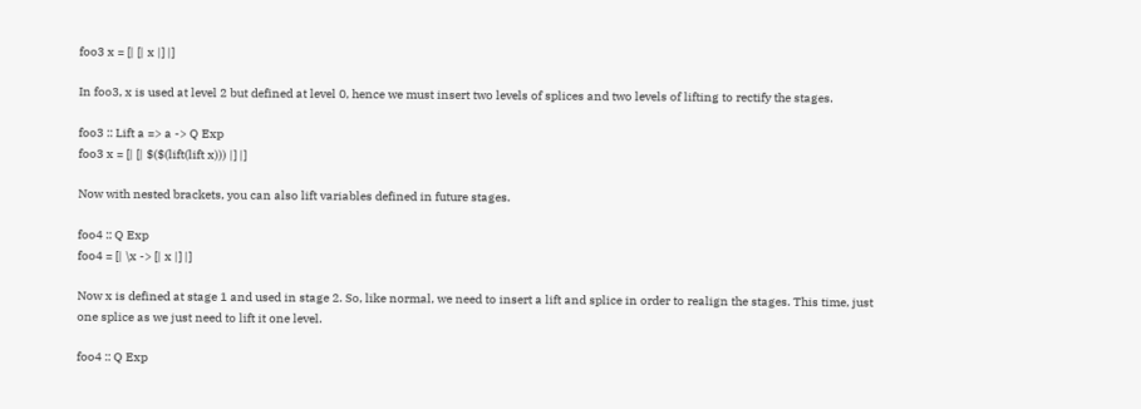foo3 x = [| [| x |] |]

In foo3, x is used at level 2 but defined at level 0, hence we must insert two levels of splices and two levels of lifting to rectify the stages.

foo3 :: Lift a => a -> Q Exp
foo3 x = [| [| $($(lift(lift x))) |] |]

Now with nested brackets, you can also lift variables defined in future stages.

foo4 :: Q Exp
foo4 = [| \x -> [| x |] |]

Now x is defined at stage 1 and used in stage 2. So, like normal, we need to insert a lift and splice in order to realign the stages. This time, just one splice as we just need to lift it one level.

foo4 :: Q Exp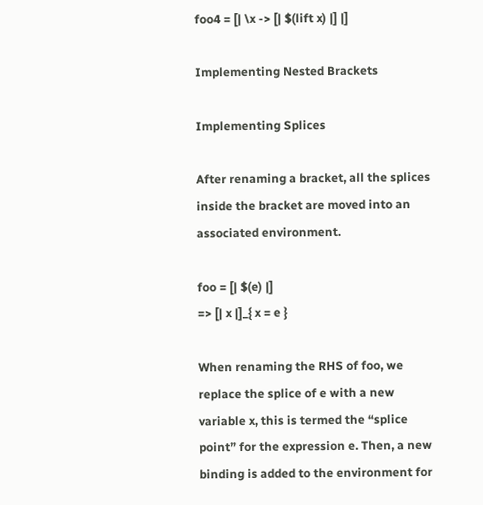foo4 = [| \x -> [| $(lift x) |] |]

Implementing Nested Brackets

Implementing Splices

After renaming a bracket, all the splices inside the bracket are moved into an associated environment.

foo = [| $(e) |]
=> [| x |]_{ x = e }

When renaming the RHS of foo, we replace the splice of e with a new variable x, this is termed the “splice point” for the expression e. Then, a new binding is added to the environment for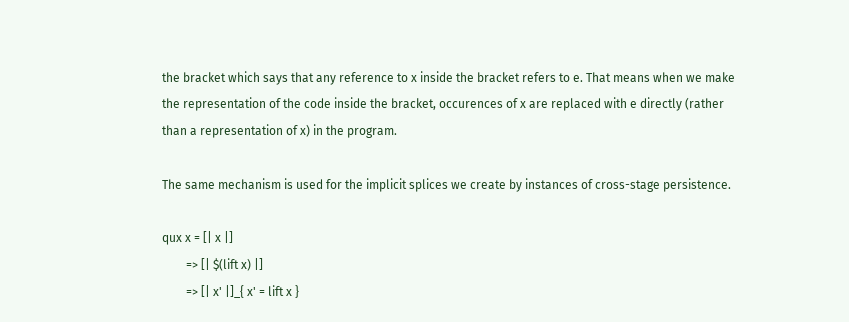the bracket which says that any reference to x inside the bracket refers to e. That means when we make the representation of the code inside the bracket, occurences of x are replaced with e directly (rather than a representation of x) in the program.

The same mechanism is used for the implicit splices we create by instances of cross-stage persistence.

qux x = [| x |]
        => [| $(lift x) |]
        => [| x' |]_{ x' = lift x }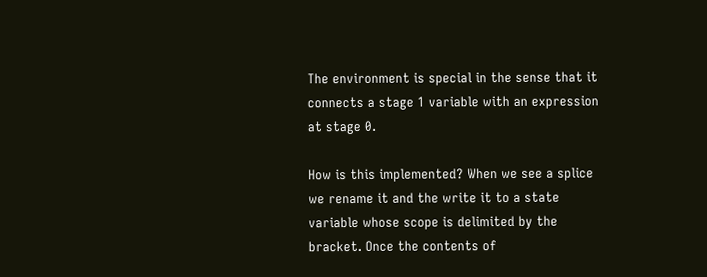The environment is special in the sense that it connects a stage 1 variable with an expression at stage 0.

How is this implemented? When we see a splice we rename it and the write it to a state variable whose scope is delimited by the bracket. Once the contents of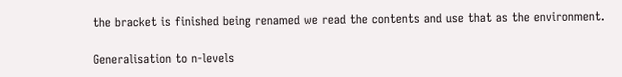the bracket is finished being renamed we read the contents and use that as the environment.

Generalisation to n-levels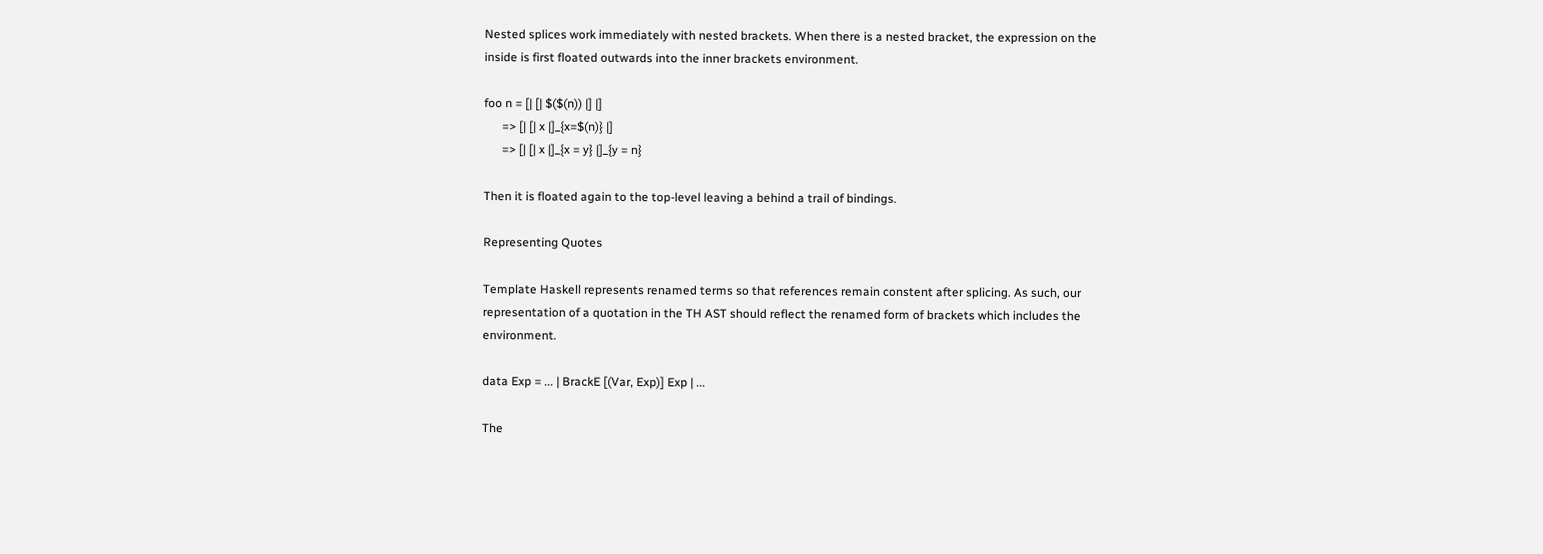Nested splices work immediately with nested brackets. When there is a nested bracket, the expression on the inside is first floated outwards into the inner brackets environment.

foo n = [| [| $($(n)) |] |]
      => [| [| x |]_{x=$(n)} |]
      => [| [| x |]_{x = y} |]_{y = n}

Then it is floated again to the top-level leaving a behind a trail of bindings.

Representing Quotes

Template Haskell represents renamed terms so that references remain constent after splicing. As such, our representation of a quotation in the TH AST should reflect the renamed form of brackets which includes the environment.

data Exp = ... | BrackE [(Var, Exp)] Exp | ...

The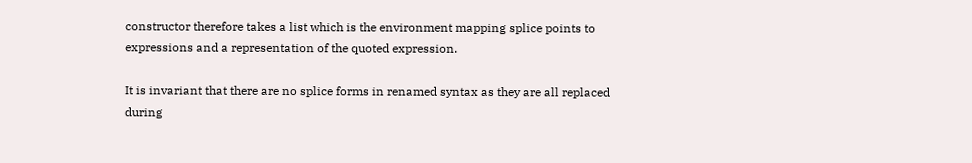constructor therefore takes a list which is the environment mapping splice points to expressions and a representation of the quoted expression.

It is invariant that there are no splice forms in renamed syntax as they are all replaced during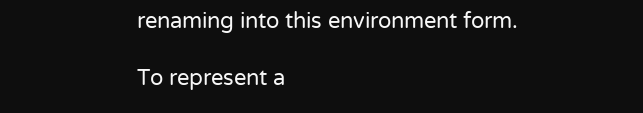renaming into this environment form.

To represent a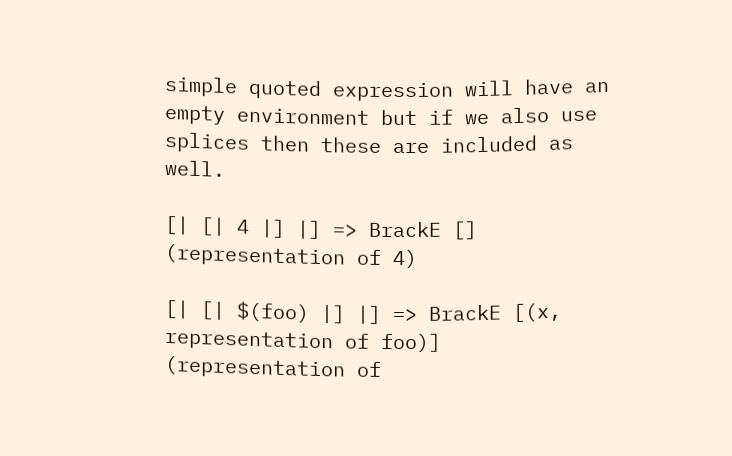simple quoted expression will have an empty environment but if we also use splices then these are included as well.

[| [| 4 |] |] => BrackE [] (representation of 4)

[| [| $(foo) |] |] => BrackE [(x, representation of foo)] (representation of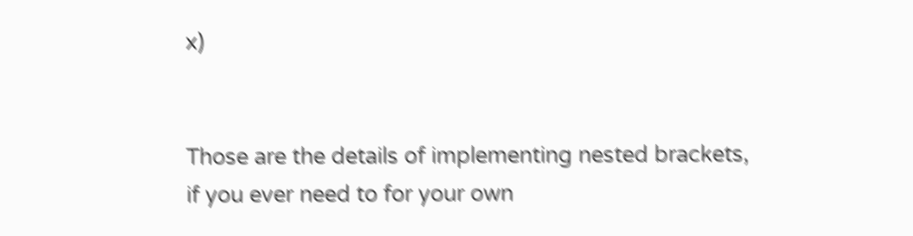x)


Those are the details of implementing nested brackets, if you ever need to for your own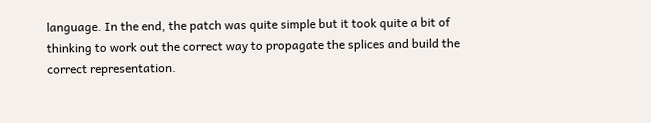language. In the end, the patch was quite simple but it took quite a bit of thinking to work out the correct way to propagate the splices and build the correct representation.